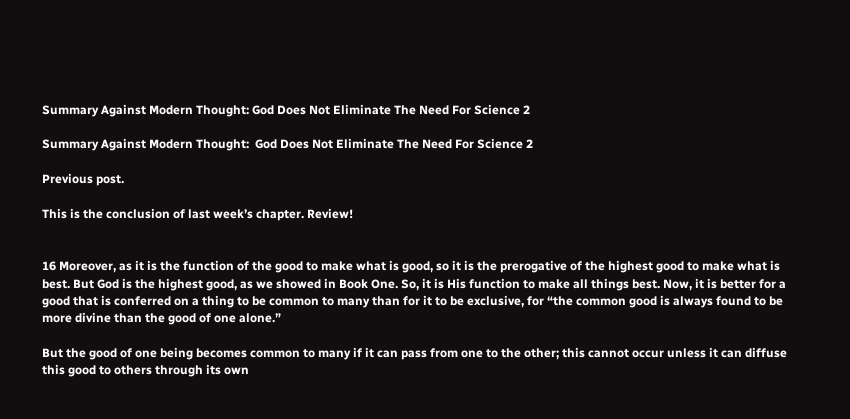Summary Against Modern Thought: God Does Not Eliminate The Need For Science 2

Summary Against Modern Thought:  God Does Not Eliminate The Need For Science 2

Previous post.

This is the conclusion of last week’s chapter. Review!


16 Moreover, as it is the function of the good to make what is good, so it is the prerogative of the highest good to make what is best. But God is the highest good, as we showed in Book One. So, it is His function to make all things best. Now, it is better for a good that is conferred on a thing to be common to many than for it to be exclusive, for “the common good is always found to be more divine than the good of one alone.”

But the good of one being becomes common to many if it can pass from one to the other; this cannot occur unless it can diffuse this good to others through its own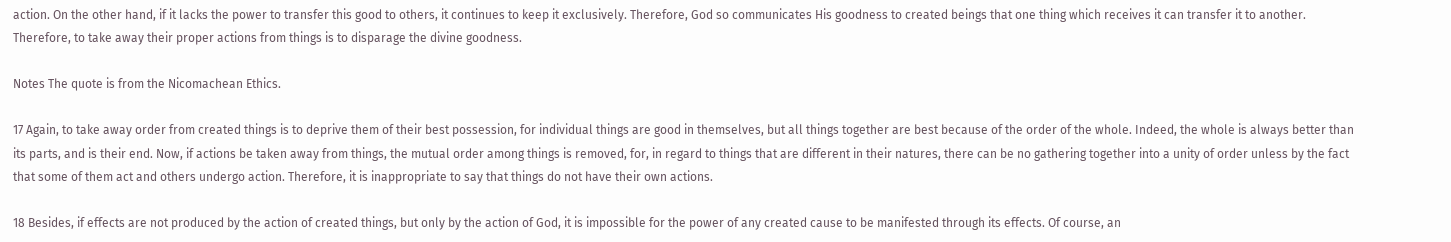action. On the other hand, if it lacks the power to transfer this good to others, it continues to keep it exclusively. Therefore, God so communicates His goodness to created beings that one thing which receives it can transfer it to another. Therefore, to take away their proper actions from things is to disparage the divine goodness.

Notes The quote is from the Nicomachean Ethics.

17 Again, to take away order from created things is to deprive them of their best possession, for individual things are good in themselves, but all things together are best because of the order of the whole. Indeed, the whole is always better than its parts, and is their end. Now, if actions be taken away from things, the mutual order among things is removed, for, in regard to things that are different in their natures, there can be no gathering together into a unity of order unless by the fact that some of them act and others undergo action. Therefore, it is inappropriate to say that things do not have their own actions.

18 Besides, if effects are not produced by the action of created things, but only by the action of God, it is impossible for the power of any created cause to be manifested through its effects. Of course, an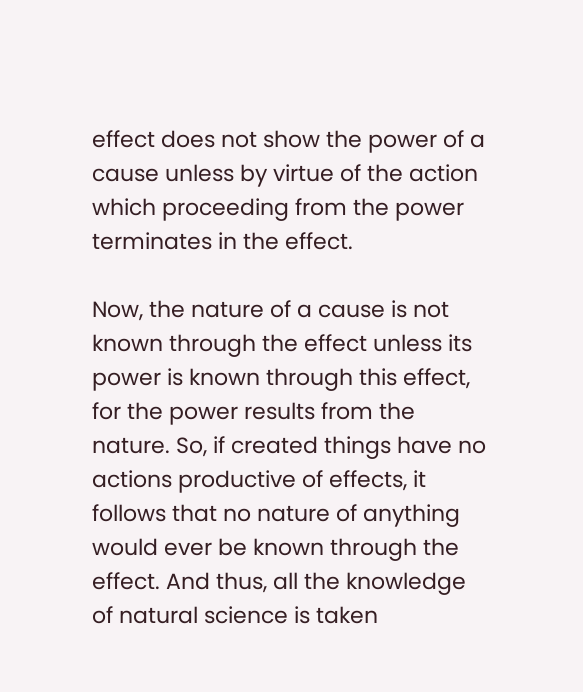effect does not show the power of a cause unless by virtue of the action which proceeding from the power terminates in the effect.

Now, the nature of a cause is not known through the effect unless its power is known through this effect, for the power results from the nature. So, if created things have no actions productive of effects, it follows that no nature of anything would ever be known through the effect. And thus, all the knowledge of natural science is taken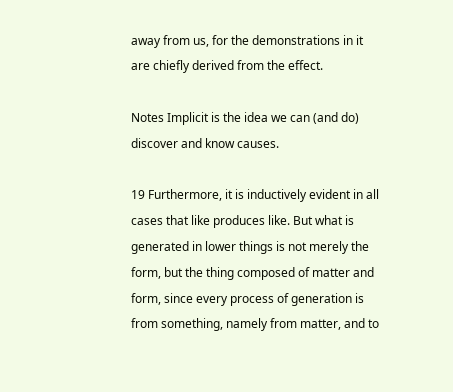away from us, for the demonstrations in it are chiefly derived from the effect.

Notes Implicit is the idea we can (and do) discover and know causes.

19 Furthermore, it is inductively evident in all cases that like produces like. But what is generated in lower things is not merely the form, but the thing composed of matter and form, since every process of generation is from something, namely from matter, and to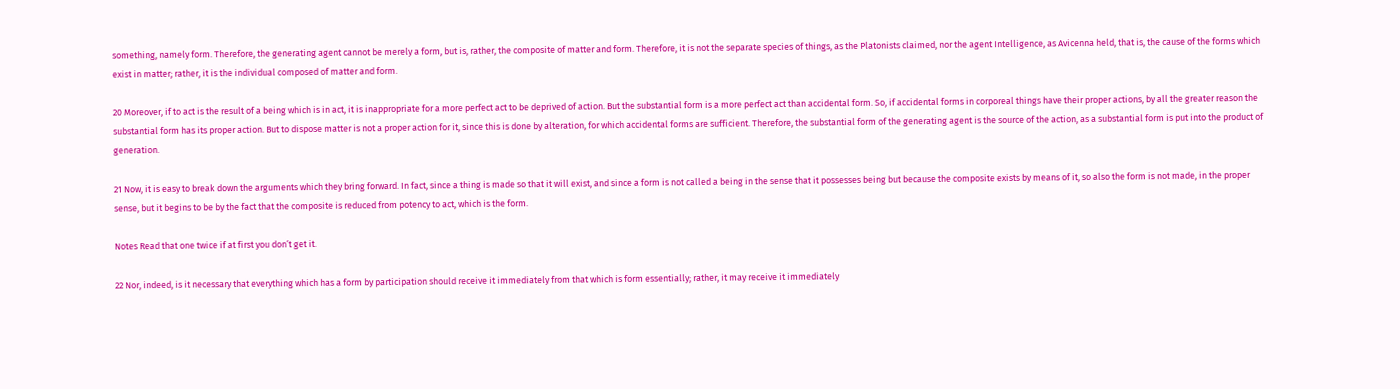something, namely form. Therefore, the generating agent cannot be merely a form, but is, rather, the composite of matter and form. Therefore, it is not the separate species of things, as the Platonists claimed, nor the agent Intelligence, as Avicenna held, that is, the cause of the forms which exist in matter; rather, it is the individual composed of matter and form.

20 Moreover, if to act is the result of a being which is in act, it is inappropriate for a more perfect act to be deprived of action. But the substantial form is a more perfect act than accidental form. So, if accidental forms in corporeal things have their proper actions, by all the greater reason the substantial form has its proper action. But to dispose matter is not a proper action for it, since this is done by alteration, for which accidental forms are sufficient. Therefore, the substantial form of the generating agent is the source of the action, as a substantial form is put into the product of generation.

21 Now, it is easy to break down the arguments which they bring forward. In fact, since a thing is made so that it will exist, and since a form is not called a being in the sense that it possesses being but because the composite exists by means of it, so also the form is not made, in the proper sense, but it begins to be by the fact that the composite is reduced from potency to act, which is the form.

Notes Read that one twice if at first you don’t get it.

22 Nor, indeed, is it necessary that everything which has a form by participation should receive it immediately from that which is form essentially; rather, it may receive it immediately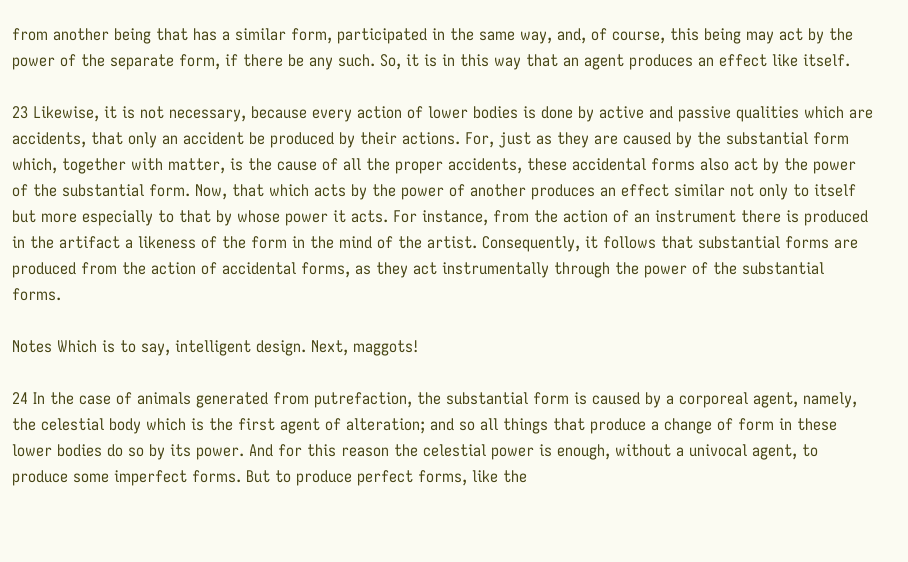from another being that has a similar form, participated in the same way, and, of course, this being may act by the power of the separate form, if there be any such. So, it is in this way that an agent produces an effect like itself.

23 Likewise, it is not necessary, because every action of lower bodies is done by active and passive qualities which are accidents, that only an accident be produced by their actions. For, just as they are caused by the substantial form which, together with matter, is the cause of all the proper accidents, these accidental forms also act by the power of the substantial form. Now, that which acts by the power of another produces an effect similar not only to itself but more especially to that by whose power it acts. For instance, from the action of an instrument there is produced in the artifact a likeness of the form in the mind of the artist. Consequently, it follows that substantial forms are produced from the action of accidental forms, as they act instrumentally through the power of the substantial forms.

Notes Which is to say, intelligent design. Next, maggots!

24 In the case of animals generated from putrefaction, the substantial form is caused by a corporeal agent, namely, the celestial body which is the first agent of alteration; and so all things that produce a change of form in these lower bodies do so by its power. And for this reason the celestial power is enough, without a univocal agent, to produce some imperfect forms. But to produce perfect forms, like the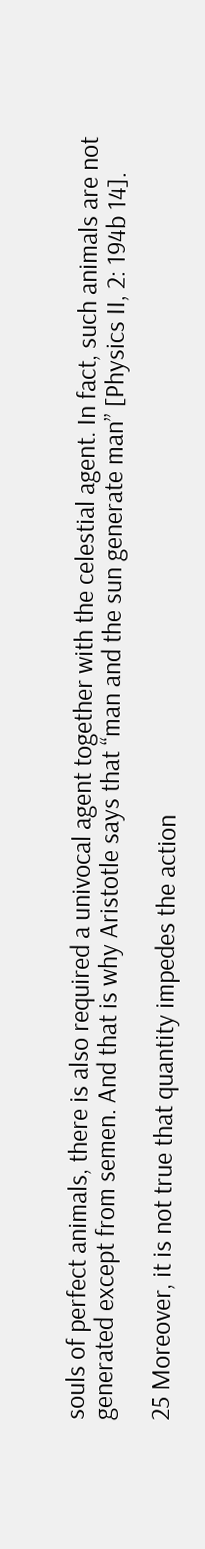souls of perfect animals, there is also required a univocal agent together with the celestial agent. In fact, such animals are not generated except from semen. And that is why Aristotle says that “man and the sun generate man” [Physics II, 2: 194b 14].

25 Moreover, it is not true that quantity impedes the action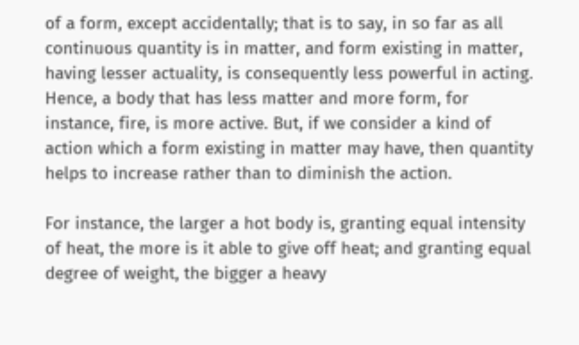of a form, except accidentally; that is to say, in so far as all continuous quantity is in matter, and form existing in matter, having lesser actuality, is consequently less powerful in acting. Hence, a body that has less matter and more form, for instance, fire, is more active. But, if we consider a kind of action which a form existing in matter may have, then quantity helps to increase rather than to diminish the action.

For instance, the larger a hot body is, granting equal intensity of heat, the more is it able to give off heat; and granting equal degree of weight, the bigger a heavy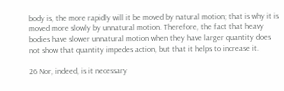body is, the more rapidly will it be moved by natural motion; that is why it is moved more slowly by unnatural motion. Therefore, the fact that heavy bodies have slower unnatural motion when they have larger quantity does not show that quantity impedes action, but that it helps to increase it.

26 Nor, indeed, is it necessary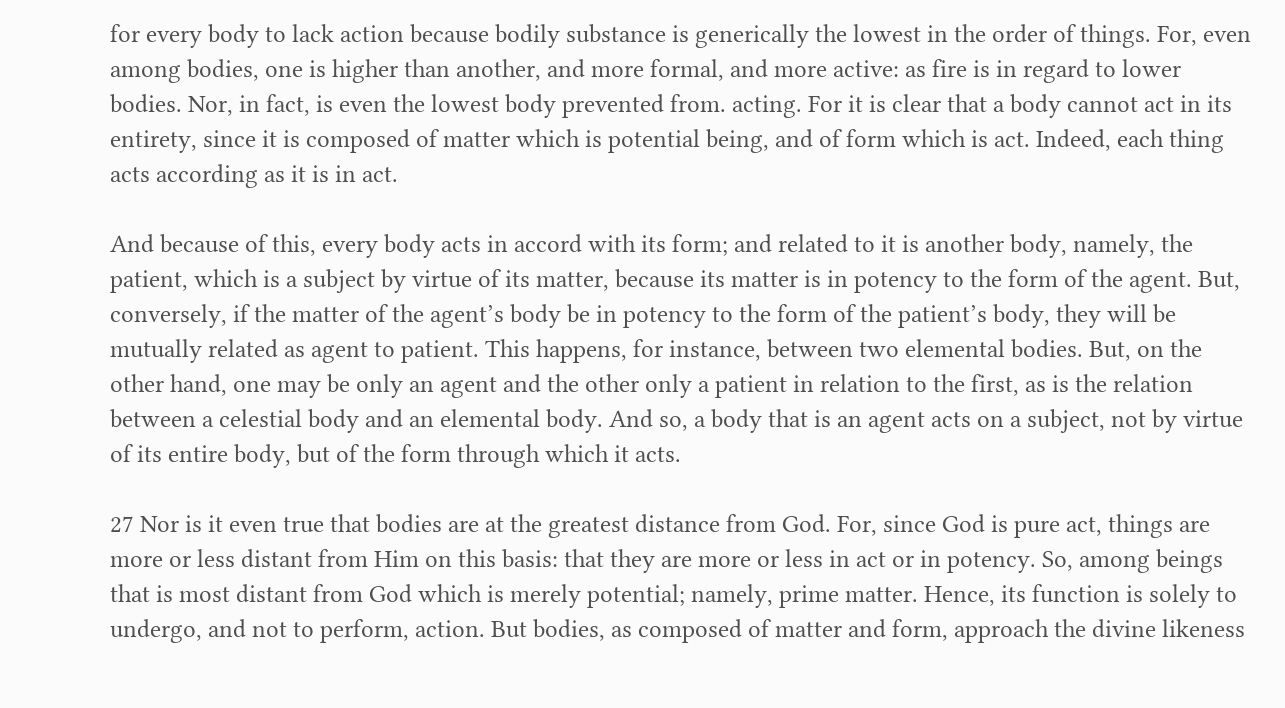for every body to lack action because bodily substance is generically the lowest in the order of things. For, even among bodies, one is higher than another, and more formal, and more active: as fire is in regard to lower bodies. Nor, in fact, is even the lowest body prevented from. acting. For it is clear that a body cannot act in its entirety, since it is composed of matter which is potential being, and of form which is act. Indeed, each thing acts according as it is in act.

And because of this, every body acts in accord with its form; and related to it is another body, namely, the patient, which is a subject by virtue of its matter, because its matter is in potency to the form of the agent. But, conversely, if the matter of the agent’s body be in potency to the form of the patient’s body, they will be mutually related as agent to patient. This happens, for instance, between two elemental bodies. But, on the other hand, one may be only an agent and the other only a patient in relation to the first, as is the relation between a celestial body and an elemental body. And so, a body that is an agent acts on a subject, not by virtue of its entire body, but of the form through which it acts.

27 Nor is it even true that bodies are at the greatest distance from God. For, since God is pure act, things are more or less distant from Him on this basis: that they are more or less in act or in potency. So, among beings that is most distant from God which is merely potential; namely, prime matter. Hence, its function is solely to undergo, and not to perform, action. But bodies, as composed of matter and form, approach the divine likeness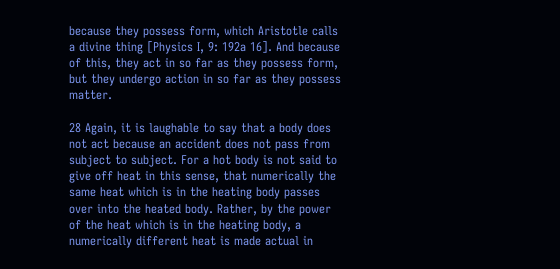because they possess form, which Aristotle calls a divine thing [Physics I, 9: 192a 16]. And because of this, they act in so far as they possess form, but they undergo action in so far as they possess matter.

28 Again, it is laughable to say that a body does not act because an accident does not pass from subject to subject. For a hot body is not said to give off heat in this sense, that numerically the same heat which is in the heating body passes over into the heated body. Rather, by the power of the heat which is in the heating body, a numerically different heat is made actual in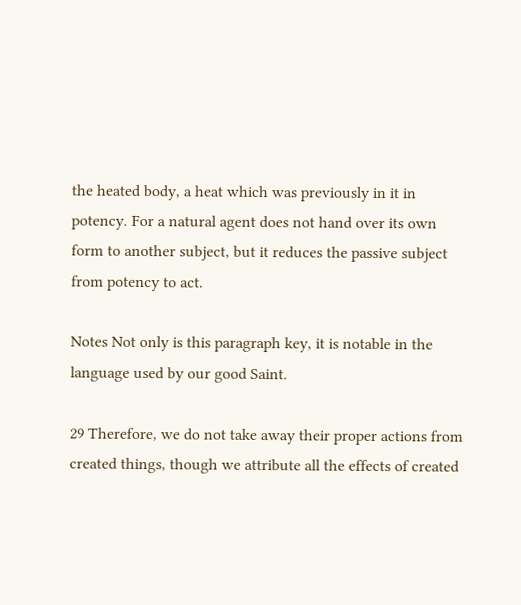the heated body, a heat which was previously in it in potency. For a natural agent does not hand over its own form to another subject, but it reduces the passive subject from potency to act.

Notes Not only is this paragraph key, it is notable in the language used by our good Saint.

29 Therefore, we do not take away their proper actions from created things, though we attribute all the effects of created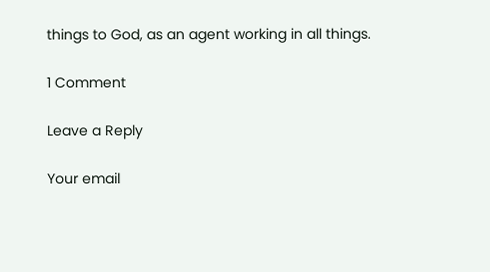things to God, as an agent working in all things.

1 Comment

Leave a Reply

Your email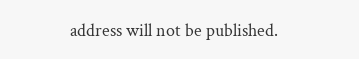address will not be published.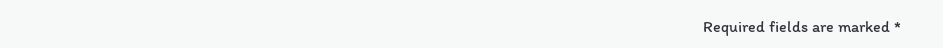Required fields are marked *